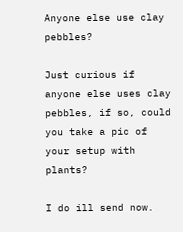Anyone else use clay pebbles?

Just curious if anyone else uses clay pebbles, if so, could you take a pic of your setup with plants?

I do ill send now.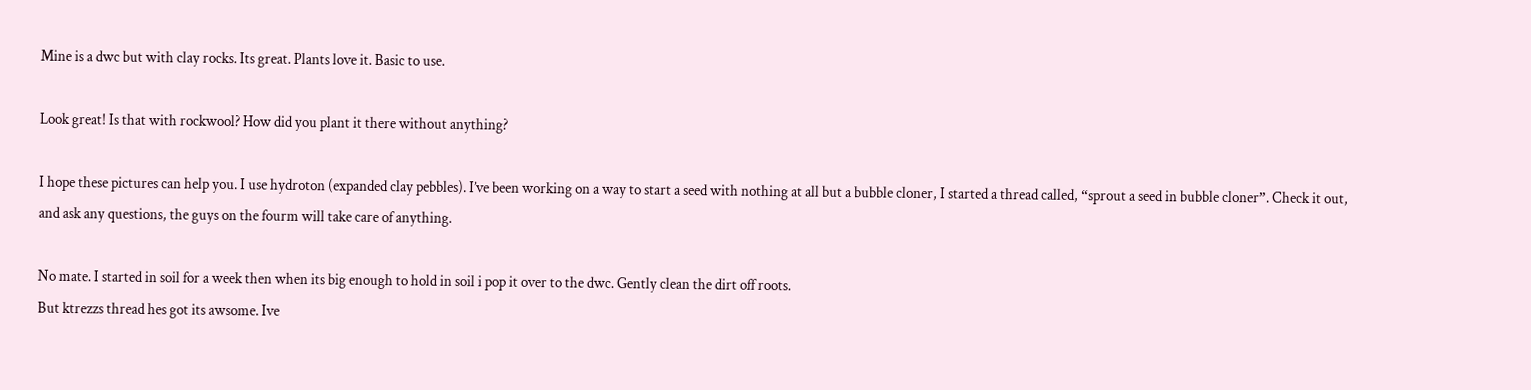Mine is a dwc but with clay rocks. Its great. Plants love it. Basic to use.

Look great! Is that with rockwool? How did you plant it there without anything?

I hope these pictures can help you. I use hydroton (expanded clay pebbles). I’ve been working on a way to start a seed with nothing at all but a bubble cloner, I started a thread called, “sprout a seed in bubble cloner”. Check it out, and ask any questions, the guys on the fourm will take care of anything.

No mate. I started in soil for a week then when its big enough to hold in soil i pop it over to the dwc. Gently clean the dirt off roots.
But ktrezzs thread hes got its awsome. Ive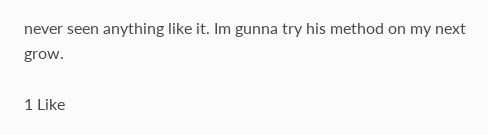never seen anything like it. Im gunna try his method on my next grow.

1 Like